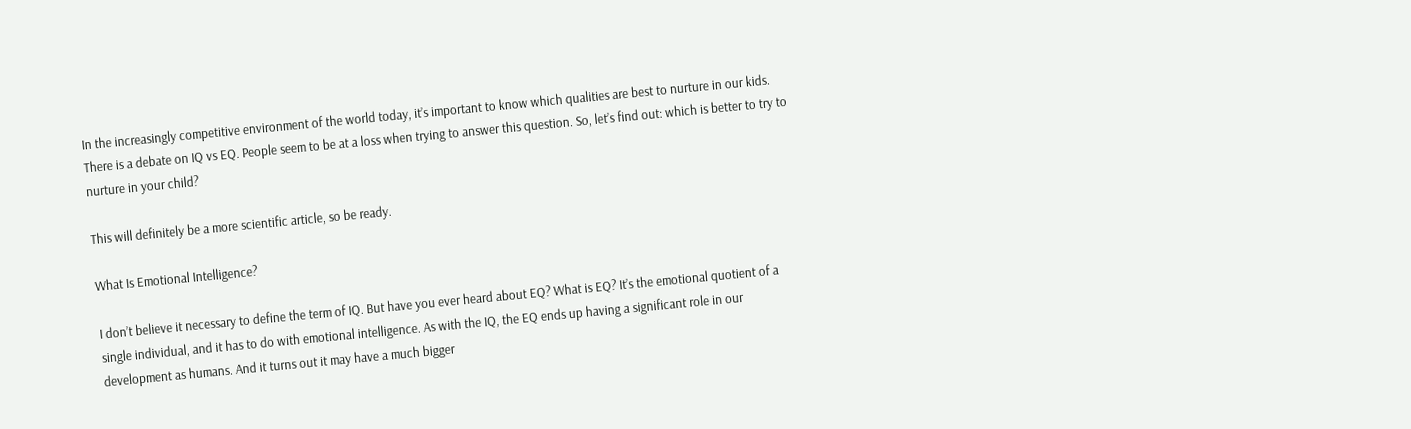In the increasingly competitive environment of the world today, it’s important to know which qualities are best to nurture in our kids. There is a debate on IQ vs EQ. People seem to be at a loss when trying to answer this question. So, let’s find out: which is better to try to nurture in your child?

This will definitely be a more scientific article, so be ready.

What Is Emotional Intelligence?

I don’t believe it necessary to define the term of IQ. But have you ever heard about EQ? What is EQ? It’s the emotional quotient of a single individual, and it has to do with emotional intelligence. As with the IQ, the EQ ends up having a significant role in our development as humans. And it turns out it may have a much bigger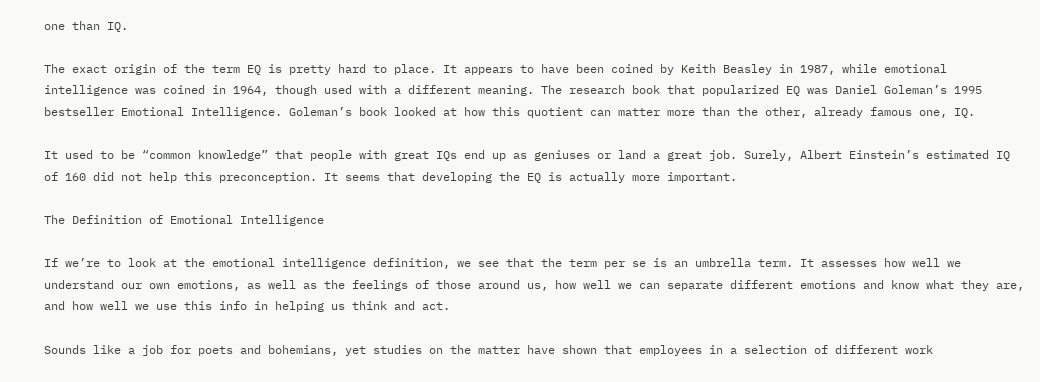one than IQ.

The exact origin of the term EQ is pretty hard to place. It appears to have been coined by Keith Beasley in 1987, while emotional intelligence was coined in 1964, though used with a different meaning. The research book that popularized EQ was Daniel Goleman’s 1995 bestseller Emotional Intelligence. Goleman’s book looked at how this quotient can matter more than the other, already famous one, IQ.

It used to be “common knowledge” that people with great IQs end up as geniuses or land a great job. Surely, Albert Einstein’s estimated IQ of 160 did not help this preconception. It seems that developing the EQ is actually more important.

The Definition of Emotional Intelligence

If we’re to look at the emotional intelligence definition, we see that the term per se is an umbrella term. It assesses how well we understand our own emotions, as well as the feelings of those around us, how well we can separate different emotions and know what they are, and how well we use this info in helping us think and act.

Sounds like a job for poets and bohemians, yet studies on the matter have shown that employees in a selection of different work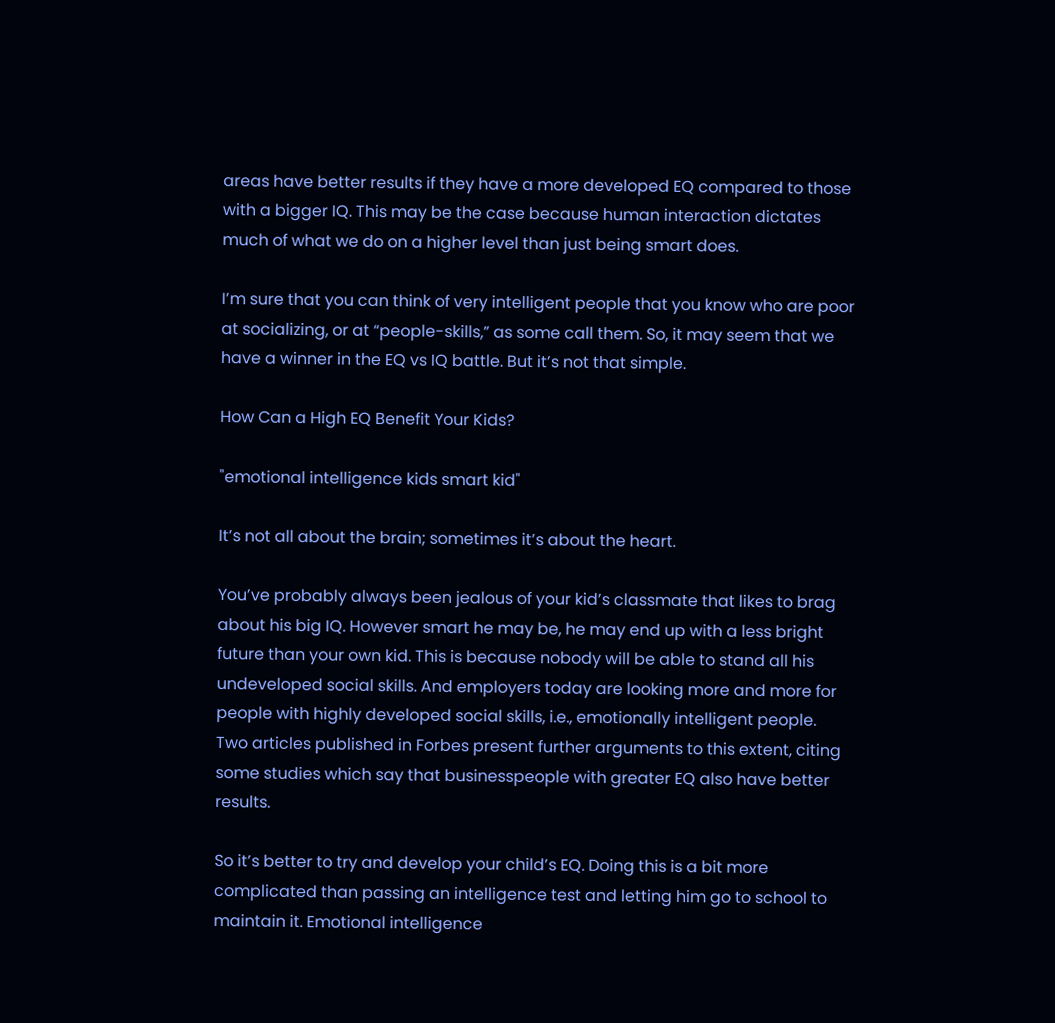areas have better results if they have a more developed EQ compared to those with a bigger IQ. This may be the case because human interaction dictates much of what we do on a higher level than just being smart does.

I’m sure that you can think of very intelligent people that you know who are poor at socializing, or at “people-skills,” as some call them. So, it may seem that we have a winner in the EQ vs IQ battle. But it’s not that simple.

How Can a High EQ Benefit Your Kids?

"emotional intelligence kids smart kid"

It’s not all about the brain; sometimes it’s about the heart.

You’ve probably always been jealous of your kid’s classmate that likes to brag about his big IQ. However smart he may be, he may end up with a less bright future than your own kid. This is because nobody will be able to stand all his undeveloped social skills. And employers today are looking more and more for people with highly developed social skills, i.e., emotionally intelligent people. Two articles published in Forbes present further arguments to this extent, citing some studies which say that businesspeople with greater EQ also have better results.

So it’s better to try and develop your child’s EQ. Doing this is a bit more complicated than passing an intelligence test and letting him go to school to maintain it. Emotional intelligence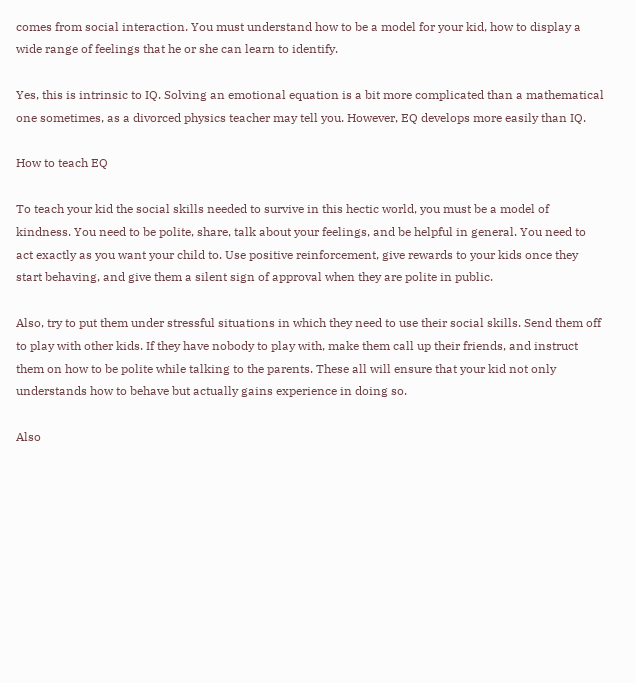comes from social interaction. You must understand how to be a model for your kid, how to display a wide range of feelings that he or she can learn to identify.

Yes, this is intrinsic to IQ. Solving an emotional equation is a bit more complicated than a mathematical one sometimes, as a divorced physics teacher may tell you. However, EQ develops more easily than IQ.

How to teach EQ

To teach your kid the social skills needed to survive in this hectic world, you must be a model of kindness. You need to be polite, share, talk about your feelings, and be helpful in general. You need to act exactly as you want your child to. Use positive reinforcement, give rewards to your kids once they start behaving, and give them a silent sign of approval when they are polite in public.

Also, try to put them under stressful situations in which they need to use their social skills. Send them off to play with other kids. If they have nobody to play with, make them call up their friends, and instruct them on how to be polite while talking to the parents. These all will ensure that your kid not only understands how to behave but actually gains experience in doing so.

Also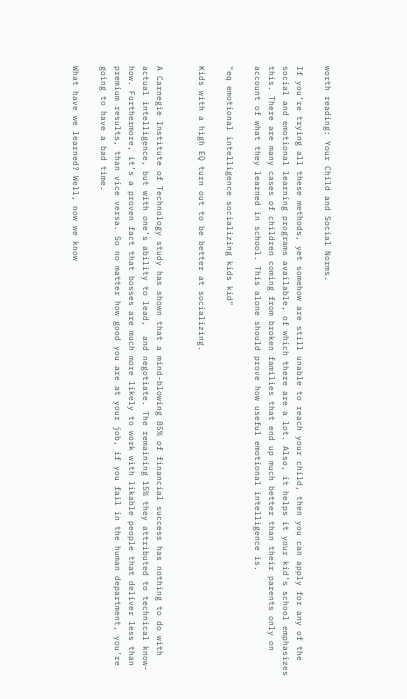worth reading: Your Child and Social Norms.

If you’re trying all these methods, yet somehow are still unable to reach your child, then you can apply for any of the social and emotional learning programs available, of which there are a lot. Also, it helps it your kid’s school emphasizes this. There are many cases of children coming from broken families that end up much better than their parents only on account of what they learned in school. This alone should prove how useful emotional intelligence is.

"eq emotional intelligence socializing kids kid"

Kids with a high EQ turn out to be better at socializing.


A Carnegie Institute of Technology study has shown that a mind-blowing 85% of financial success has nothing to do with actual intelligence, but with one’s ability to lead,  and negotiate. The remaining 15% they attributed to technical know-how. Furthermore, it’s a proven fact that bosses are much more likely to work with likable people that deliver less than premium results, than vice versa. So no matter how good you are at your job, if you fail in the human department, you’re going to have a bad time.

What have we learned? Well, now we know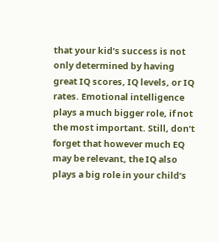that your kid’s success is not only determined by having great IQ scores, IQ levels, or IQ rates. Emotional intelligence plays a much bigger role, if not the most important. Still, don’t forget that however much EQ may be relevant, the IQ also plays a big role in your child’s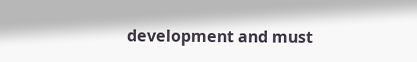development and must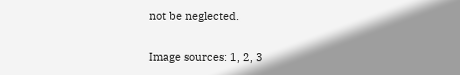not be neglected.

Image sources: 1, 2, 3